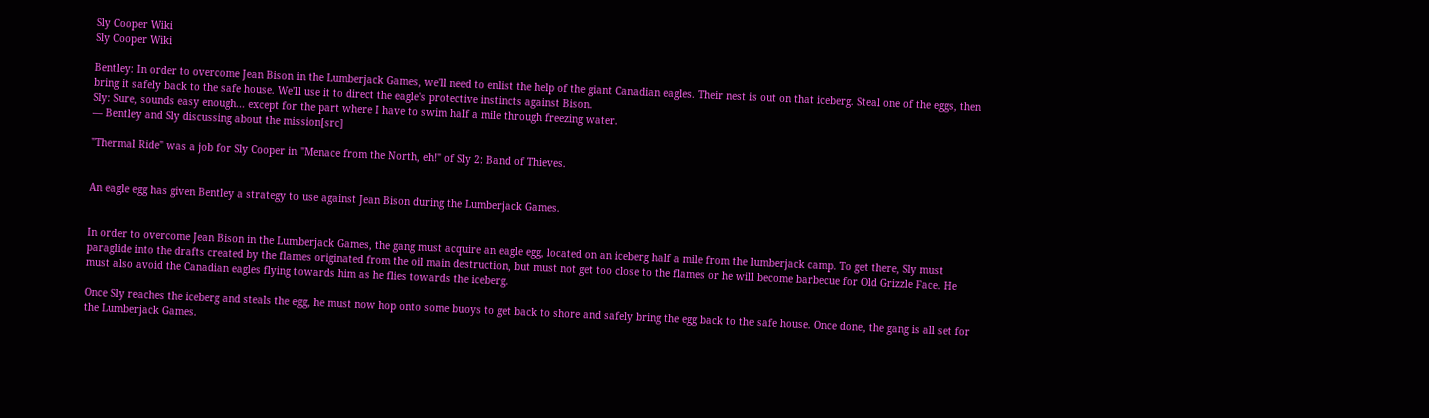Sly Cooper Wiki
Sly Cooper Wiki

Bentley: In order to overcome Jean Bison in the Lumberjack Games, we'll need to enlist the help of the giant Canadian eagles. Their nest is out on that iceberg. Steal one of the eggs, then bring it safely back to the safe house. We'll use it to direct the eagle's protective instincts against Bison.
Sly: Sure, sounds easy enough... except for the part where I have to swim half a mile through freezing water.
― Bentley and Sly discussing about the mission[src]

"Thermal Ride" was a job for Sly Cooper in "Menace from the North, eh!" of Sly 2: Band of Thieves.


An eagle egg has given Bentley a strategy to use against Jean Bison during the Lumberjack Games.


In order to overcome Jean Bison in the Lumberjack Games, the gang must acquire an eagle egg, located on an iceberg half a mile from the lumberjack camp. To get there, Sly must paraglide into the drafts created by the flames originated from the oil main destruction, but must not get too close to the flames or he will become barbecue for Old Grizzle Face. He must also avoid the Canadian eagles flying towards him as he flies towards the iceberg.

Once Sly reaches the iceberg and steals the egg, he must now hop onto some buoys to get back to shore and safely bring the egg back to the safe house. Once done, the gang is all set for the Lumberjack Games.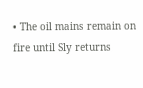• The oil mains remain on fire until Sly returns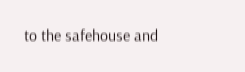to the safehouse and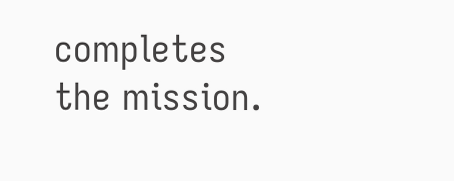completes the mission.